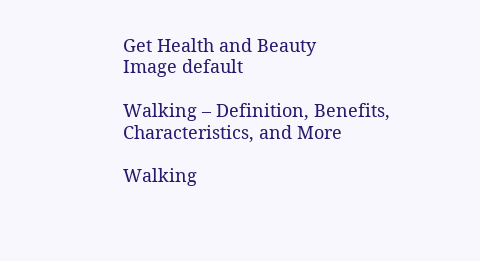Get Health and Beauty
Image default

Walking – Definition, Benefits, Characteristics, and More

Walking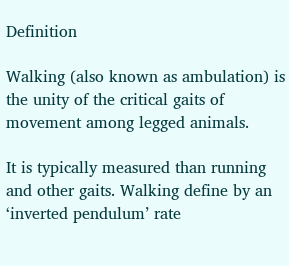Definition

Walking (also known as ambulation) is the unity of the critical gaits of movement among legged animals.

It is typically measured than running and other gaits. Walking define by an ‘inverted pendulum’ rate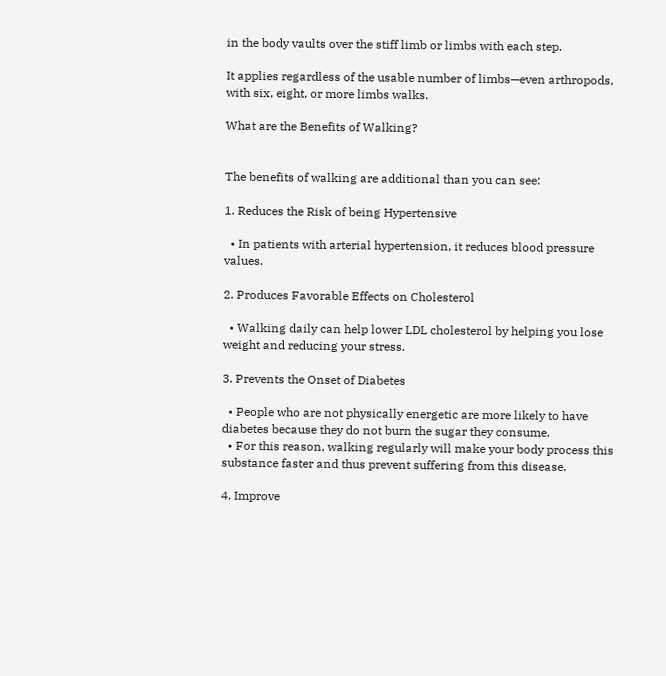in the body vaults over the stiff limb or limbs with each step.

It applies regardless of the usable number of limbs—even arthropods, with six, eight, or more limbs walks.

What are the Benefits of Walking?


The benefits of walking are additional than you can see:

1. Reduces the Risk of being Hypertensive

  • In patients with arterial hypertension, it reduces blood pressure values.

2. Produces Favorable Effects on Cholesterol

  • Walking daily can help lower LDL cholesterol by helping you lose weight and reducing your stress.

3. Prevents the Onset of Diabetes

  • People who are not physically energetic are more likely to have diabetes because they do not burn the sugar they consume.
  • For this reason, walking regularly will make your body process this substance faster and thus prevent suffering from this disease.

4. Improve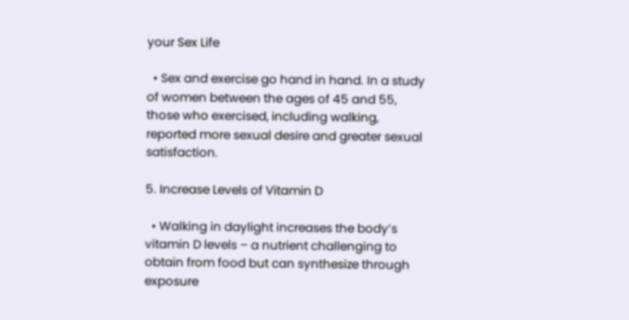your Sex Life

  • Sex and exercise go hand in hand. In a study of women between the ages of 45 and 55, those who exercised, including walking, reported more sexual desire and greater sexual satisfaction.

5. Increase Levels of Vitamin D

  • Walking in daylight increases the body’s vitamin D levels – a nutrient challenging to obtain from food but can synthesize through exposure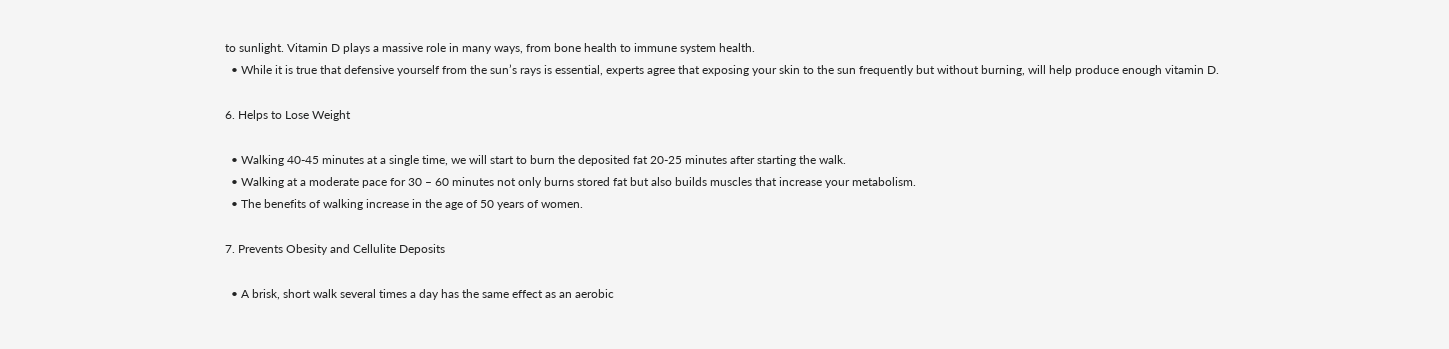to sunlight. Vitamin D plays a massive role in many ways, from bone health to immune system health.
  • While it is true that defensive yourself from the sun’s rays is essential, experts agree that exposing your skin to the sun frequently but without burning, will help produce enough vitamin D.

6. Helps to Lose Weight

  • Walking 40-45 minutes at a single time, we will start to burn the deposited fat 20-25 minutes after starting the walk.
  • Walking at a moderate pace for 30 – 60 minutes not only burns stored fat but also builds muscles that increase your metabolism.
  • The benefits of walking increase in the age of 50 years of women.

7. Prevents Obesity and Cellulite Deposits

  • A brisk, short walk several times a day has the same effect as an aerobic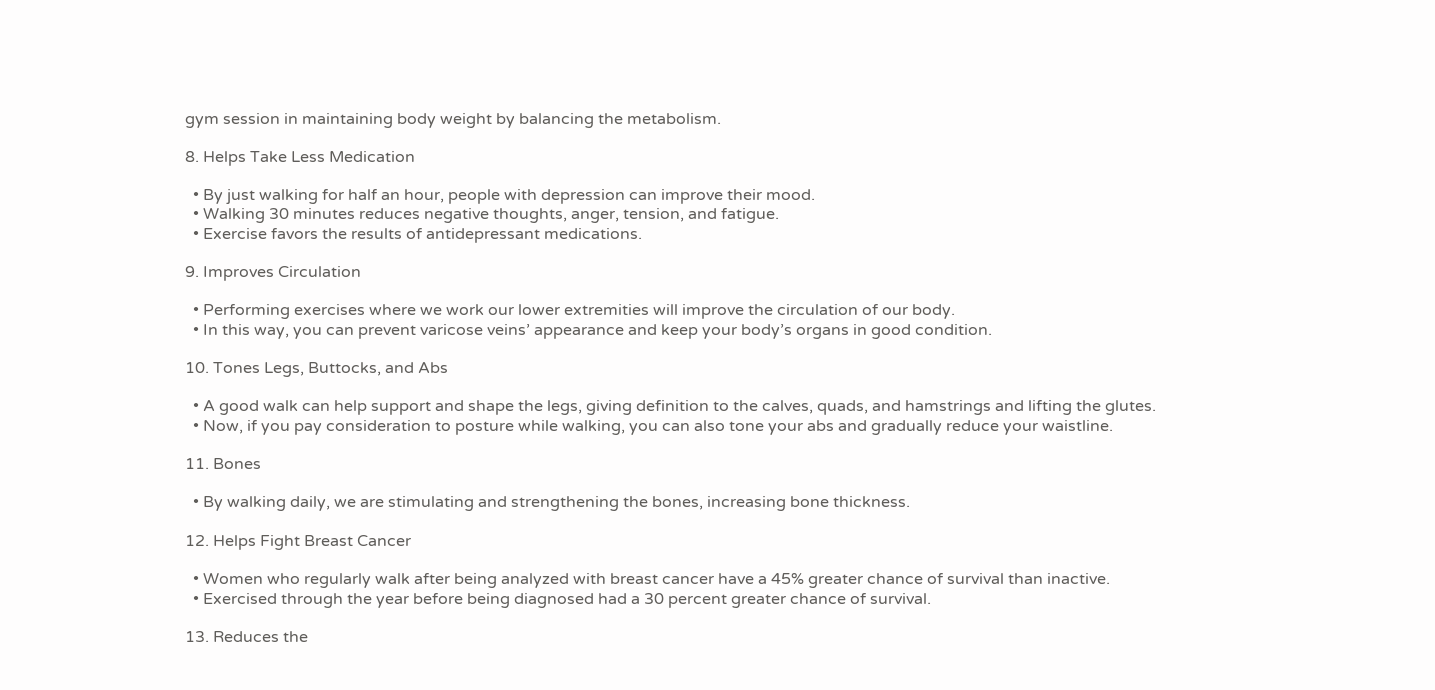gym session in maintaining body weight by balancing the metabolism.

8. Helps Take Less Medication

  • By just walking for half an hour, people with depression can improve their mood.
  • Walking 30 minutes reduces negative thoughts, anger, tension, and fatigue.
  • Exercise favors the results of antidepressant medications.

9. Improves Circulation

  • Performing exercises where we work our lower extremities will improve the circulation of our body.
  • In this way, you can prevent varicose veins’ appearance and keep your body’s organs in good condition.

10. Tones Legs, Buttocks, and Abs

  • A good walk can help support and shape the legs, giving definition to the calves, quads, and hamstrings and lifting the glutes.
  • Now, if you pay consideration to posture while walking, you can also tone your abs and gradually reduce your waistline.

11. Bones

  • By walking daily, we are stimulating and strengthening the bones, increasing bone thickness.

12. Helps Fight Breast Cancer

  • Women who regularly walk after being analyzed with breast cancer have a 45% greater chance of survival than inactive.
  • Exercised through the year before being diagnosed had a 30 percent greater chance of survival.

13. Reduces the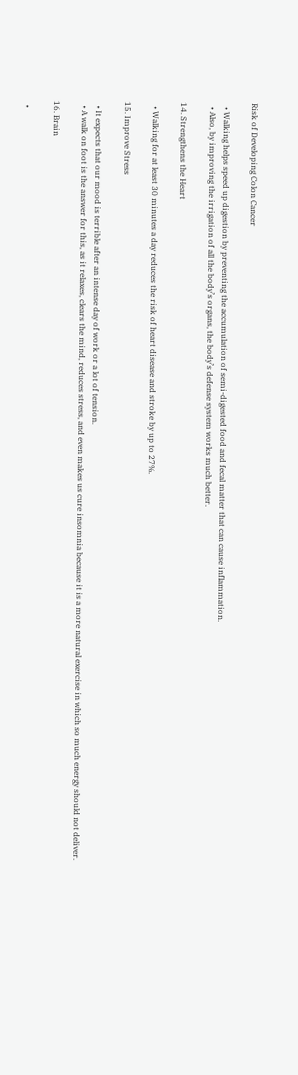Risk of Developing Colon Cancer

  • Walking helps speed up digestion by preventing the accumulation of semi-digested food and fecal matter that can cause inflammation.
  • Also, by improving the irrigation of all the body’s organs, the body’s defense system works much better.

14. Strengthens the Heart

  • Walking for at least 30 minutes a day reduces the risk of heart disease and stroke by up to 27%.

15. Improve Stress

  • It expects that our mood is terrible after an intense day of work or a lot of tension.
  • A walk on foot is the answer for this, as it relaxes, clears the mind, reduces stress, and even makes us cure insomnia because it is a more natural exercise in which so much energy should not deliver.

16. Brain

  •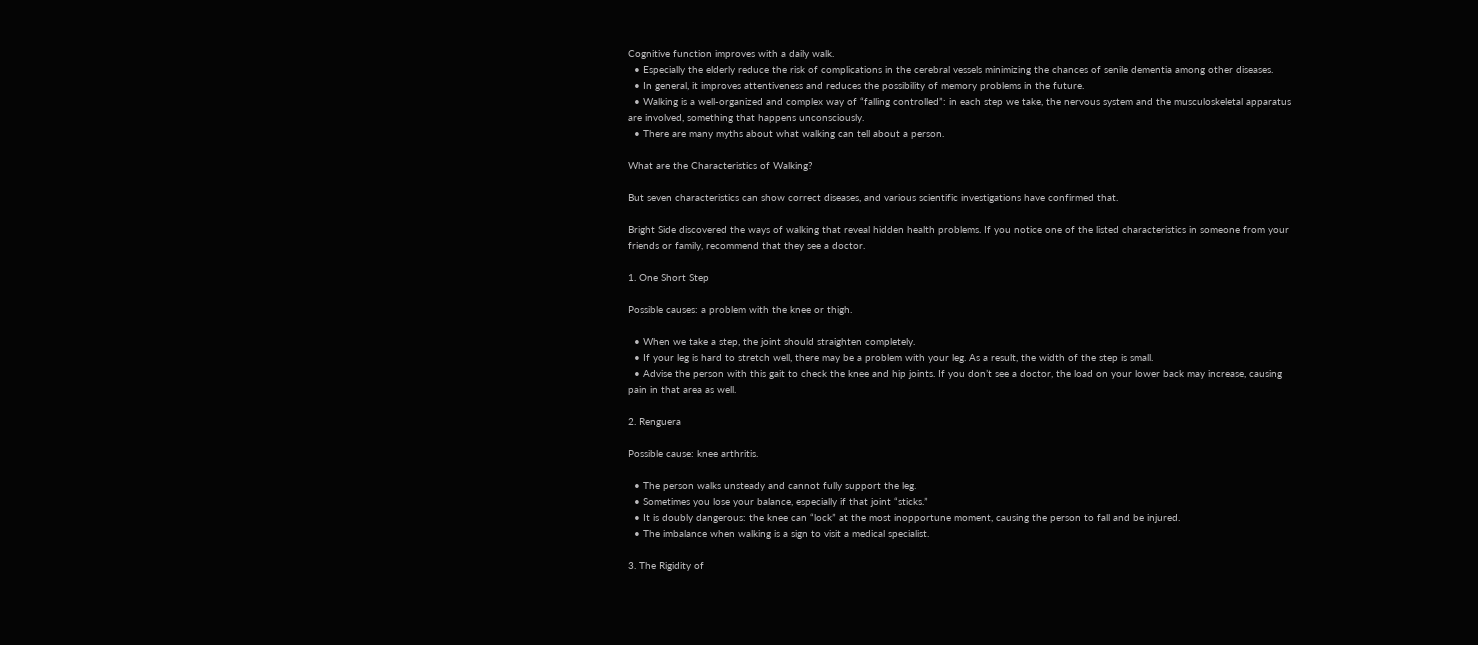Cognitive function improves with a daily walk.
  • Especially the elderly reduce the risk of complications in the cerebral vessels minimizing the chances of senile dementia among other diseases.
  • In general, it improves attentiveness and reduces the possibility of memory problems in the future.
  • Walking is a well-organized and complex way of “falling controlled”: in each step we take, the nervous system and the musculoskeletal apparatus are involved, something that happens unconsciously.
  • There are many myths about what walking can tell about a person.

What are the Characteristics of Walking?

But seven characteristics can show correct diseases, and various scientific investigations have confirmed that.

Bright Side discovered the ways of walking that reveal hidden health problems. If you notice one of the listed characteristics in someone from your friends or family, recommend that they see a doctor.

1. One Short Step

Possible causes: a problem with the knee or thigh.

  • When we take a step, the joint should straighten completely.
  • If your leg is hard to stretch well, there may be a problem with your leg. As a result, the width of the step is small.
  • Advise the person with this gait to check the knee and hip joints. If you don’t see a doctor, the load on your lower back may increase, causing pain in that area as well.

2. Renguera

Possible cause: knee arthritis.

  • The person walks unsteady and cannot fully support the leg.
  • Sometimes you lose your balance, especially if that joint “sticks.”
  • It is doubly dangerous: the knee can “lock” at the most inopportune moment, causing the person to fall and be injured.
  • The imbalance when walking is a sign to visit a medical specialist.

3. The Rigidity of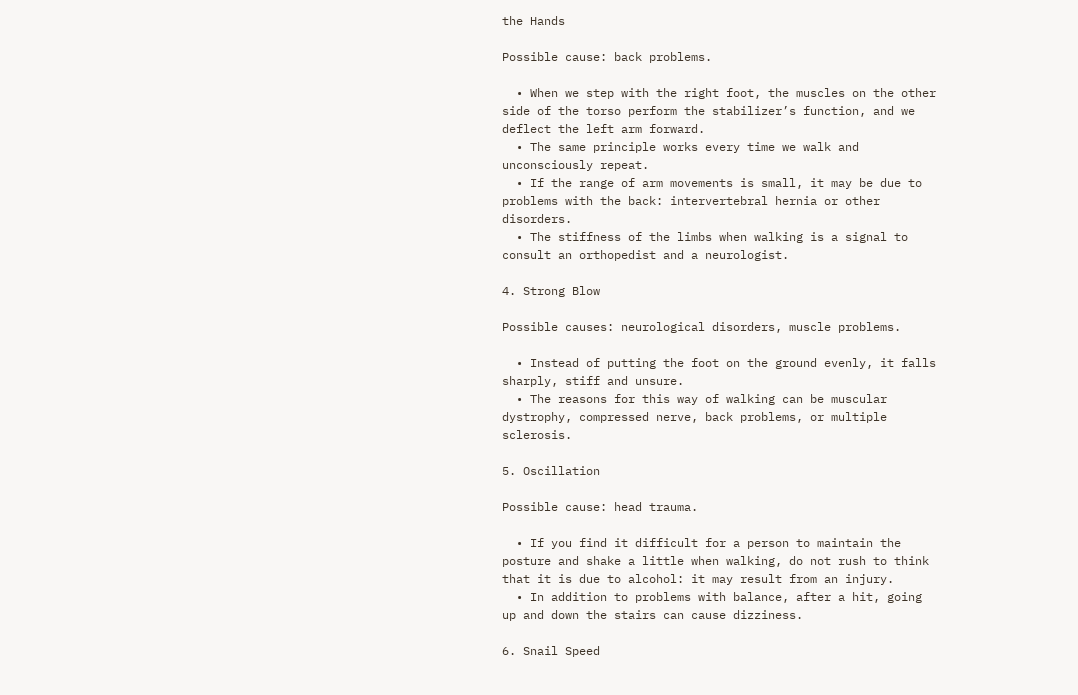the Hands

Possible cause: back problems.

  • When we step with the right foot, the muscles on the other side of the torso perform the stabilizer’s function, and we deflect the left arm forward.
  • The same principle works every time we walk and unconsciously repeat.
  • If the range of arm movements is small, it may be due to problems with the back: intervertebral hernia or other disorders.
  • The stiffness of the limbs when walking is a signal to consult an orthopedist and a neurologist.

4. Strong Blow

Possible causes: neurological disorders, muscle problems.

  • Instead of putting the foot on the ground evenly, it falls sharply, stiff and unsure.
  • The reasons for this way of walking can be muscular dystrophy, compressed nerve, back problems, or multiple sclerosis.

5. Oscillation

Possible cause: head trauma.

  • If you find it difficult for a person to maintain the posture and shake a little when walking, do not rush to think that it is due to alcohol: it may result from an injury.
  • In addition to problems with balance, after a hit, going up and down the stairs can cause dizziness.

6. Snail Speed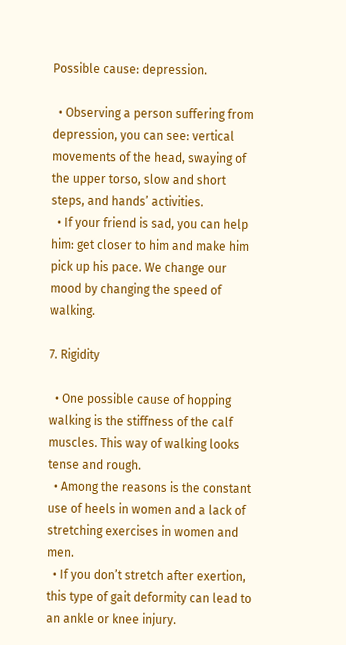Possible cause: depression.

  • Observing a person suffering from depression, you can see: vertical movements of the head, swaying of the upper torso, slow and short steps, and hands’ activities.
  • If your friend is sad, you can help him: get closer to him and make him pick up his pace. We change our mood by changing the speed of walking.

7. Rigidity

  • One possible cause of hopping walking is the stiffness of the calf muscles. This way of walking looks tense and rough.
  • Among the reasons is the constant use of heels in women and a lack of stretching exercises in women and men.
  • If you don’t stretch after exertion, this type of gait deformity can lead to an ankle or knee injury.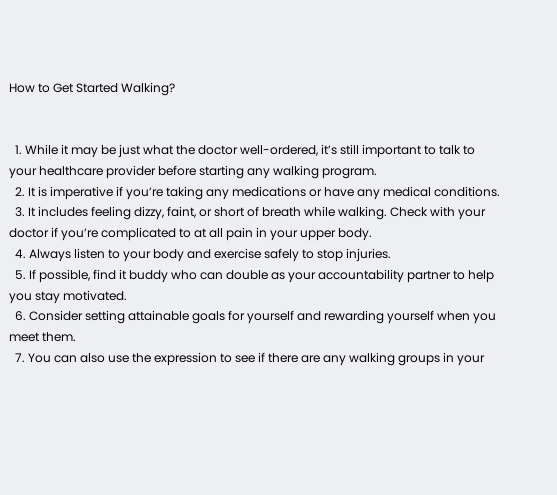How to Get Started Walking?


  1. While it may be just what the doctor well-ordered, it’s still important to talk to your healthcare provider before starting any walking program.
  2. It is imperative if you’re taking any medications or have any medical conditions.
  3. It includes feeling dizzy, faint, or short of breath while walking. Check with your doctor if you’re complicated to at all pain in your upper body.
  4. Always listen to your body and exercise safely to stop injuries.
  5. If possible, find it buddy who can double as your accountability partner to help you stay motivated.
  6. Consider setting attainable goals for yourself and rewarding yourself when you meet them.
  7. You can also use the expression to see if there are any walking groups in your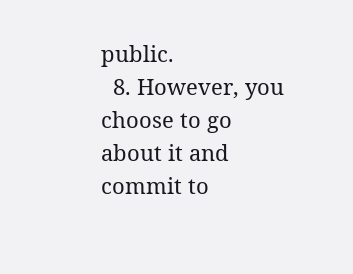public.
  8. However, you choose to go about it and commit to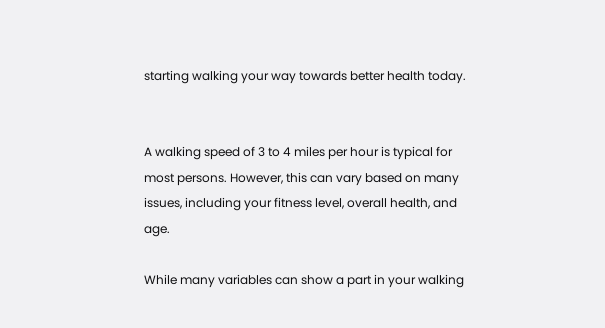starting walking your way towards better health today.


A walking speed of 3 to 4 miles per hour is typical for most persons. However, this can vary based on many issues, including your fitness level, overall health, and age.

While many variables can show a part in your walking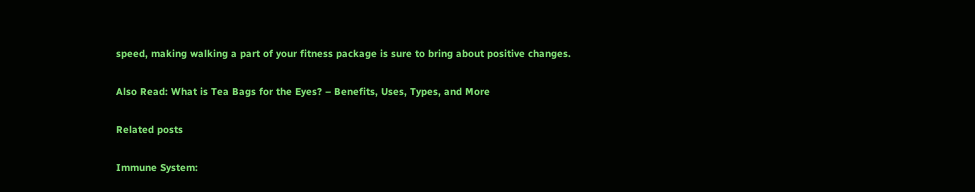speed, making walking a part of your fitness package is sure to bring about positive changes.

Also Read: What is Tea Bags for the Eyes? – Benefits, Uses, Types, and More

Related posts

Immune System: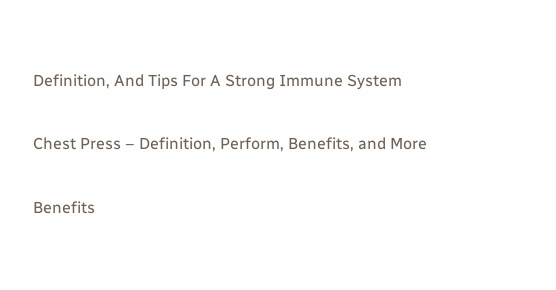Definition, And Tips For A Strong Immune System


Chest Press – Definition, Perform, Benefits, and More


Benefits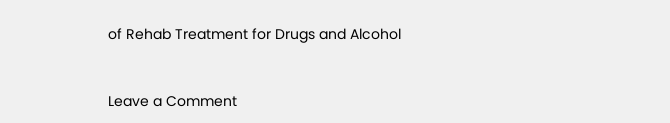of Rehab Treatment for Drugs and Alcohol


Leave a Comment